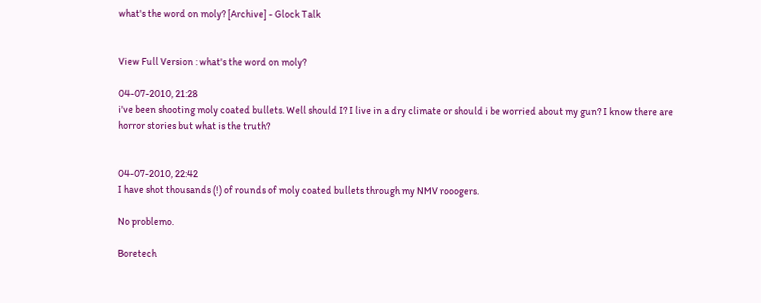what's the word on moly? [Archive] - Glock Talk


View Full Version : what's the word on moly?

04-07-2010, 21:28
i've been shooting moly coated bullets. Well should I? I live in a dry climate or should i be worried about my gun? I know there are horror stories but what is the truth?


04-07-2010, 22:42
I have shot thousands (!) of rounds of moly coated bullets through my NMV rooogers.

No problemo.

Boretech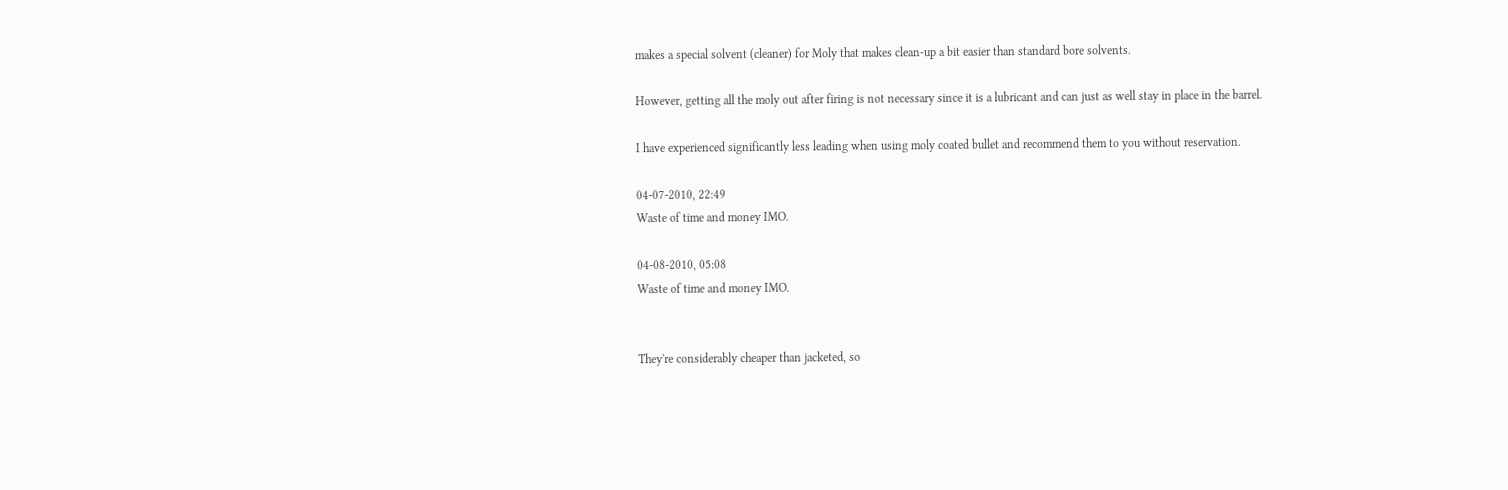makes a special solvent (cleaner) for Moly that makes clean-up a bit easier than standard bore solvents.

However, getting all the moly out after firing is not necessary since it is a lubricant and can just as well stay in place in the barrel.

I have experienced significantly less leading when using moly coated bullet and recommend them to you without reservation.

04-07-2010, 22:49
Waste of time and money IMO.

04-08-2010, 05:08
Waste of time and money IMO.


They're considerably cheaper than jacketed, so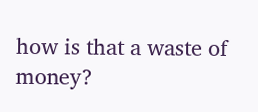how is that a waste of money?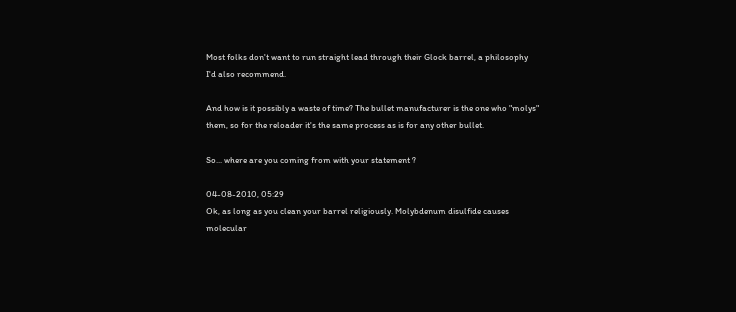Most folks don't want to run straight lead through their Glock barrel, a philosophy I'd also recommend.

And how is it possibly a waste of time? The bullet manufacturer is the one who "molys" them, so for the reloader it's the same process as is for any other bullet.

So... where are you coming from with your statement ?

04-08-2010, 05:29
Ok, as long as you clean your barrel religiously. Molybdenum disulfide causes molecular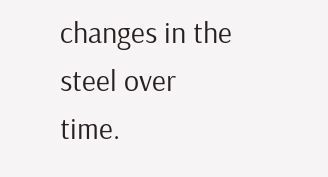changes in the steel over time.